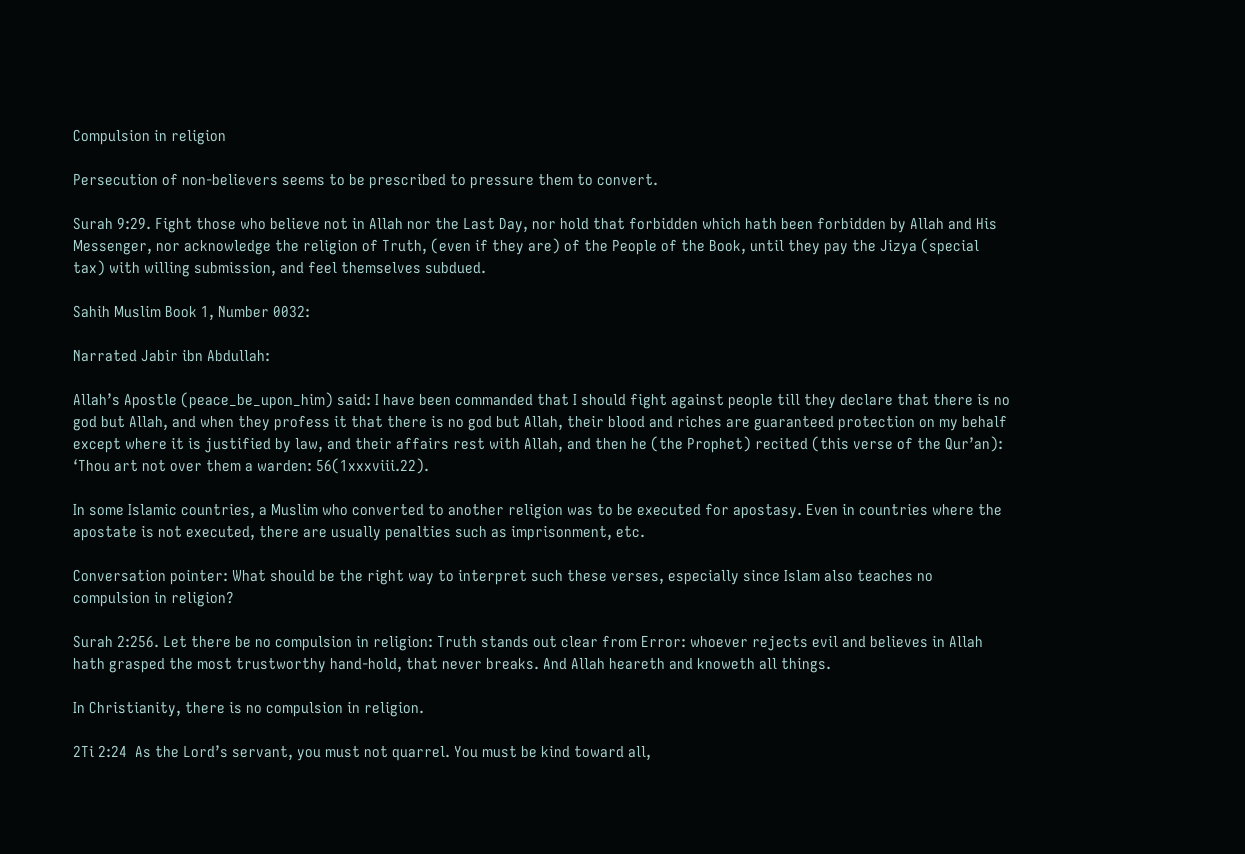Compulsion in religion

Persecution of non-believers seems to be prescribed to pressure them to convert.

Surah 9:29. Fight those who believe not in Allah nor the Last Day, nor hold that forbidden which hath been forbidden by Allah and His Messenger, nor acknowledge the religion of Truth, (even if they are) of the People of the Book, until they pay the Jizya (special tax) with willing submission, and feel themselves subdued.

Sahih Muslim Book 1, Number 0032:

Narrated Jabir ibn Abdullah:

Allah’s Apostle (peace_be_upon_him) said: I have been commanded that I should fight against people till they declare that there is no god but Allah, and when they profess it that there is no god but Allah, their blood and riches are guaranteed protection on my behalf except where it is justified by law, and their affairs rest with Allah, and then he (the Prophet) recited (this verse of the Qur’an): ‘Thou art not over them a warden: 56(1xxxviii.22).

In some Islamic countries, a Muslim who converted to another religion was to be executed for apostasy. Even in countries where the apostate is not executed, there are usually penalties such as imprisonment, etc.

Conversation pointer: What should be the right way to interpret such these verses, especially since Islam also teaches no compulsion in religion?

Surah 2:256. Let there be no compulsion in religion: Truth stands out clear from Error: whoever rejects evil and believes in Allah hath grasped the most trustworthy hand-hold, that never breaks. And Allah heareth and knoweth all things.

In Christianity, there is no compulsion in religion.

2Ti 2:24  As the Lord’s servant, you must not quarrel. You must be kind toward all,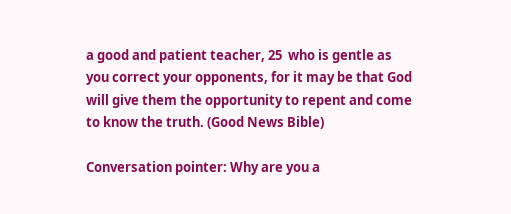a good and patient teacher, 25  who is gentle as you correct your opponents, for it may be that God will give them the opportunity to repent and come to know the truth. (Good News Bible)

Conversation pointer: Why are you a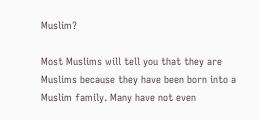Muslim?

Most Muslims will tell you that they are Muslims because they have been born into a Muslim family. Many have not even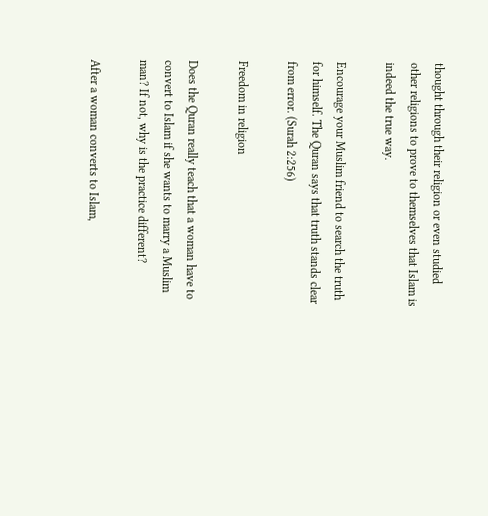thought through their religion or even studied other religions to prove to themselves that Islam is indeed the true way.

Encourage your Muslim friend to search the truth for himself. The Quran says that truth stands clear from error. (Surah 2:256)

Freedom in religion

Does the Quran really teach that a woman have to convert to Islam if she wants to marry a Muslim man? If not, why is the practice different?

After a woman converts to Islam,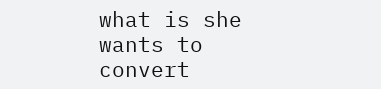what is she wants to convert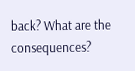back? What are the consequences?